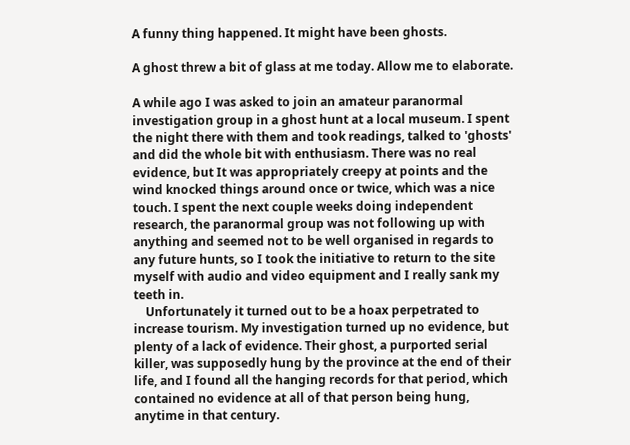A funny thing happened. It might have been ghosts.

A ghost threw a bit of glass at me today. Allow me to elaborate.

A while ago I was asked to join an amateur paranormal investigation group in a ghost hunt at a local museum. I spent the night there with them and took readings, talked to 'ghosts' and did the whole bit with enthusiasm. There was no real evidence, but It was appropriately creepy at points and the wind knocked things around once or twice, which was a nice touch. I spent the next couple weeks doing independent research, the paranormal group was not following up with anything and seemed not to be well organised in regards to any future hunts, so I took the initiative to return to the site myself with audio and video equipment and I really sank my teeth in.
    Unfortunately it turned out to be a hoax perpetrated to increase tourism. My investigation turned up no evidence, but plenty of a lack of evidence. Their ghost, a purported serial killer, was supposedly hung by the province at the end of their life, and I found all the hanging records for that period, which contained no evidence at all of that person being hung, anytime in that century.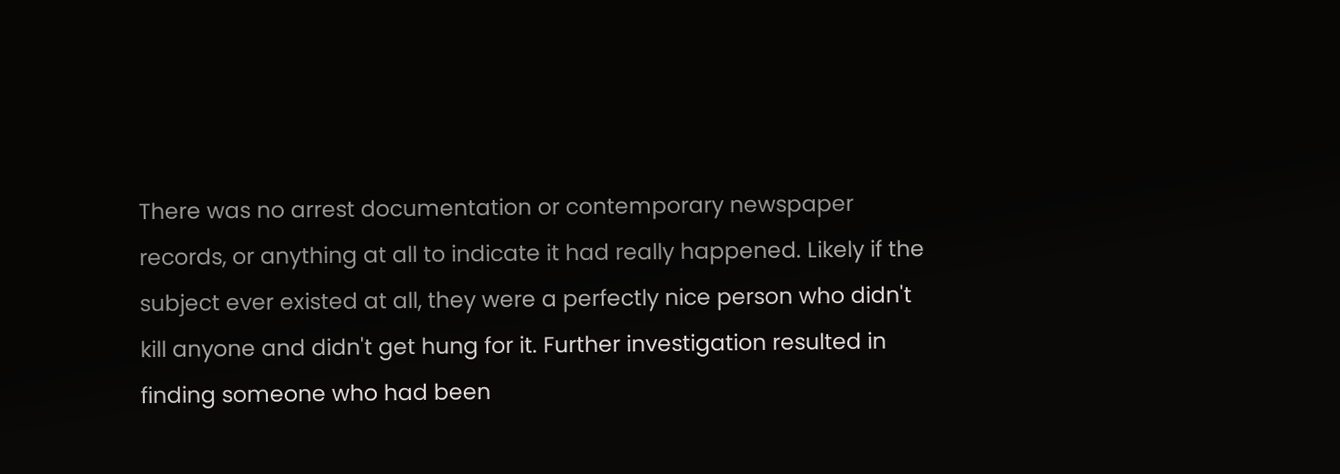There was no arrest documentation or contemporary newspaper records, or anything at all to indicate it had really happened. Likely if the subject ever existed at all, they were a perfectly nice person who didn't kill anyone and didn't get hung for it. Further investigation resulted in finding someone who had been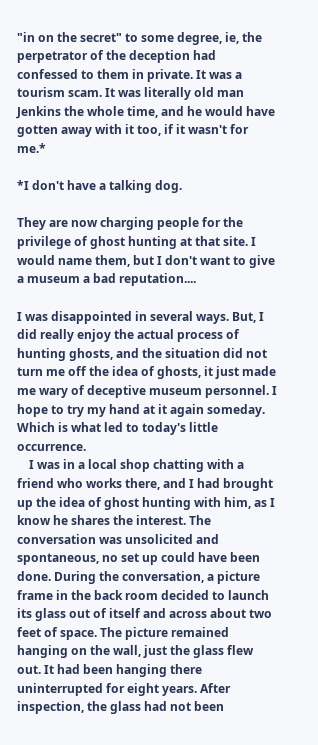"in on the secret" to some degree, ie, the perpetrator of the deception had confessed to them in private. It was a tourism scam. It was literally old man Jenkins the whole time, and he would have gotten away with it too, if it wasn't for me.*

*I don't have a talking dog.

They are now charging people for the privilege of ghost hunting at that site. I would name them, but I don't want to give a museum a bad reputation....

I was disappointed in several ways. But, I did really enjoy the actual process of hunting ghosts, and the situation did not turn me off the idea of ghosts, it just made me wary of deceptive museum personnel. I hope to try my hand at it again someday. Which is what led to today's little occurrence.
    I was in a local shop chatting with a friend who works there, and I had brought up the idea of ghost hunting with him, as I know he shares the interest. The conversation was unsolicited and spontaneous, no set up could have been done. During the conversation, a picture frame in the back room decided to launch its glass out of itself and across about two feet of space. The picture remained hanging on the wall, just the glass flew out. It had been hanging there uninterrupted for eight years. After inspection, the glass had not been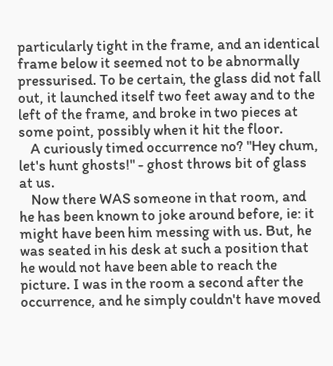particularly tight in the frame, and an identical frame below it seemed not to be abnormally pressurised. To be certain, the glass did not fall out, it launched itself two feet away and to the left of the frame, and broke in two pieces at some point, possibly when it hit the floor.
    A curiously timed occurrence no? "Hey chum, let's hunt ghosts!" - ghost throws bit of glass at us.
    Now there WAS someone in that room, and he has been known to joke around before, ie: it might have been him messing with us. But, he was seated in his desk at such a position that he would not have been able to reach the picture. I was in the room a second after the occurrence, and he simply couldn't have moved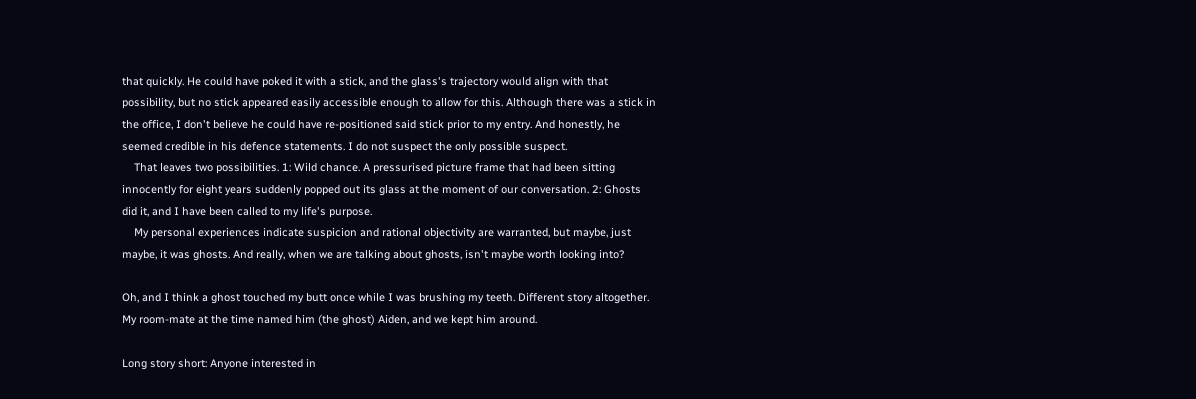that quickly. He could have poked it with a stick, and the glass's trajectory would align with that possibility, but no stick appeared easily accessible enough to allow for this. Although there was a stick in the office, I don't believe he could have re-positioned said stick prior to my entry. And honestly, he seemed credible in his defence statements. I do not suspect the only possible suspect.
    That leaves two possibilities. 1: Wild chance. A pressurised picture frame that had been sitting innocently for eight years suddenly popped out its glass at the moment of our conversation. 2: Ghosts did it, and I have been called to my life's purpose.
    My personal experiences indicate suspicion and rational objectivity are warranted, but maybe, just maybe, it was ghosts. And really, when we are talking about ghosts, isn't maybe worth looking into?

Oh, and I think a ghost touched my butt once while I was brushing my teeth. Different story altogether. My room-mate at the time named him (the ghost) Aiden, and we kept him around.

Long story short: Anyone interested in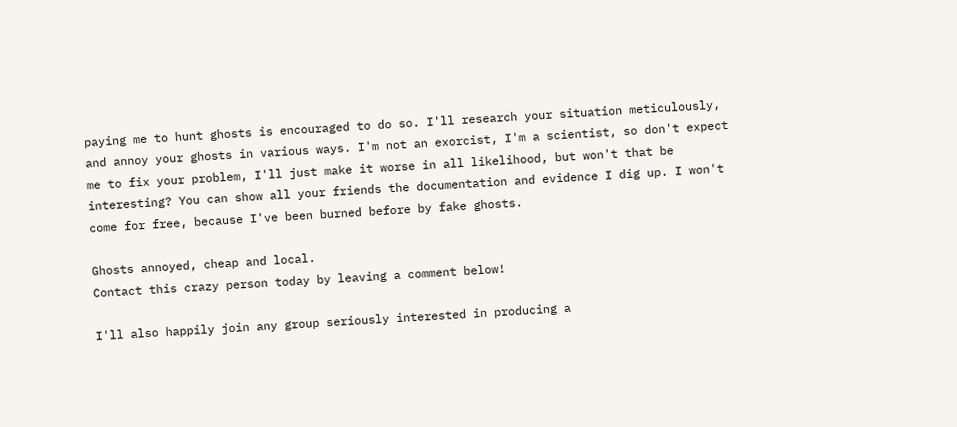paying me to hunt ghosts is encouraged to do so. I'll research your situation meticulously, and annoy your ghosts in various ways. I'm not an exorcist, I'm a scientist, so don't expect me to fix your problem, I'll just make it worse in all likelihood, but won't that be interesting? You can show all your friends the documentation and evidence I dig up. I won't come for free, because I've been burned before by fake ghosts.

Ghosts annoyed, cheap and local.
Contact this crazy person today by leaving a comment below!

I'll also happily join any group seriously interested in producing a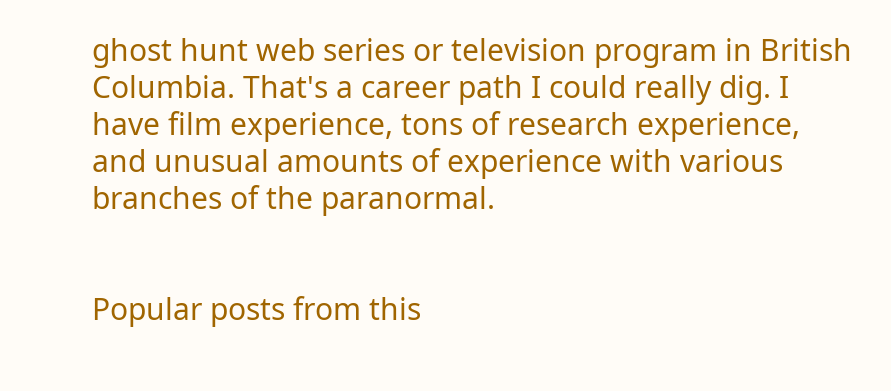ghost hunt web series or television program in British Columbia. That's a career path I could really dig. I have film experience, tons of research experience, and unusual amounts of experience with various branches of the paranormal.


Popular posts from this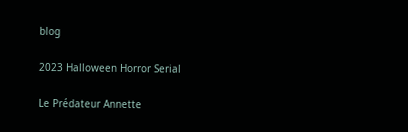blog

2023 Halloween Horror Serial

Le Prédateur Annette